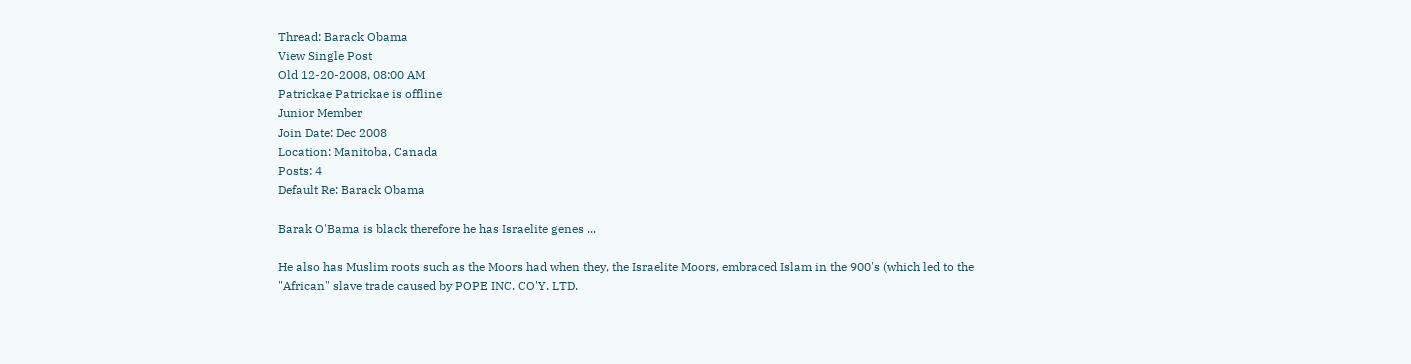Thread: Barack Obama
View Single Post
Old 12-20-2008, 08:00 AM
Patrickae Patrickae is offline
Junior Member
Join Date: Dec 2008
Location: Manitoba, Canada
Posts: 4
Default Re: Barack Obama

Barak O'Bama is black therefore he has Israelite genes ...

He also has Muslim roots such as the Moors had when they, the Israelite Moors, embraced Islam in the 900's (which led to the "African" slave trade caused by POPE INC. CO'Y. LTD.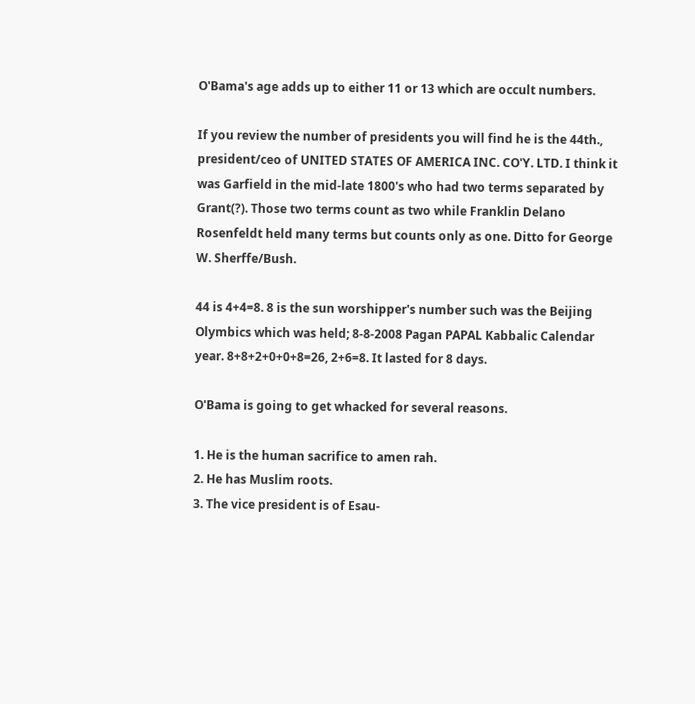O'Bama's age adds up to either 11 or 13 which are occult numbers.

If you review the number of presidents you will find he is the 44th., president/ceo of UNITED STATES OF AMERICA INC. CO'Y. LTD. I think it was Garfield in the mid-late 1800's who had two terms separated by Grant(?). Those two terms count as two while Franklin Delano Rosenfeldt held many terms but counts only as one. Ditto for George W. Sherffe/Bush.

44 is 4+4=8. 8 is the sun worshipper's number such was the Beijing Olymbics which was held; 8-8-2008 Pagan PAPAL Kabbalic Calendar year. 8+8+2+0+0+8=26, 2+6=8. It lasted for 8 days.

O'Bama is going to get whacked for several reasons.

1. He is the human sacrifice to amen rah.
2. He has Muslim roots.
3. The vice president is of Esau-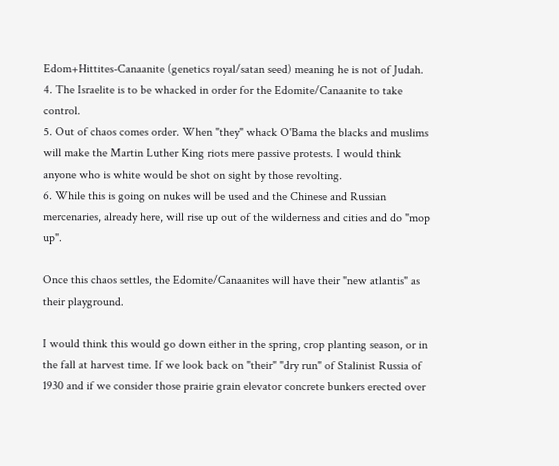Edom+Hittites-Canaanite (genetics royal/satan seed) meaning he is not of Judah.
4. The Israelite is to be whacked in order for the Edomite/Canaanite to take control.
5. Out of chaos comes order. When "they" whack O'Bama the blacks and muslims will make the Martin Luther King riots mere passive protests. I would think anyone who is white would be shot on sight by those revolting.
6. While this is going on nukes will be used and the Chinese and Russian mercenaries, already here, will rise up out of the wilderness and cities and do "mop up".

Once this chaos settles, the Edomite/Canaanites will have their "new atlantis" as their playground.

I would think this would go down either in the spring, crop planting season, or in the fall at harvest time. If we look back on "their" "dry run" of Stalinist Russia of 1930 and if we consider those prairie grain elevator concrete bunkers erected over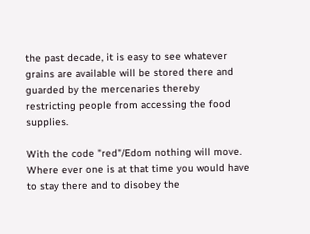the past decade, it is easy to see whatever grains are available will be stored there and guarded by the mercenaries thereby restricting people from accessing the food supplies.

With the code "red"/Edom nothing will move. Where ever one is at that time you would have to stay there and to disobey the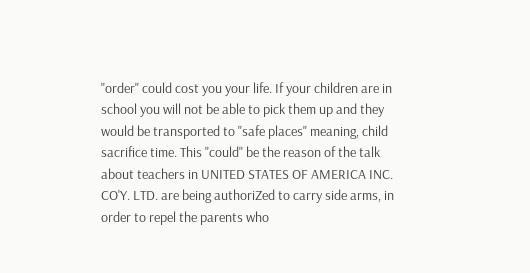"order" could cost you your life. If your children are in school you will not be able to pick them up and they would be transported to "safe places" meaning, child sacrifice time. This "could" be the reason of the talk about teachers in UNITED STATES OF AMERICA INC. CO'Y. LTD. are being authoriZed to carry side arms, in order to repel the parents who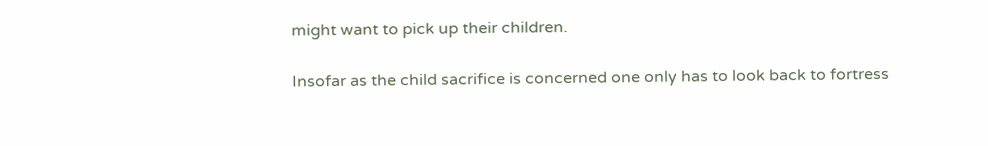might want to pick up their children.

Insofar as the child sacrifice is concerned one only has to look back to fortress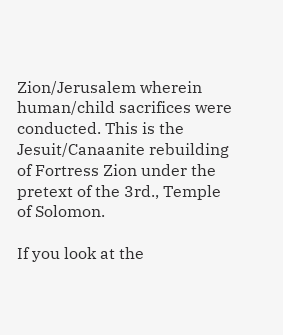Zion/Jerusalem wherein human/child sacrifices were conducted. This is the Jesuit/Canaanite rebuilding of Fortress Zion under the pretext of the 3rd., Temple of Solomon.

If you look at the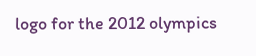logo for the 2012 olympics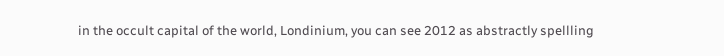in the occult capital of the world, Londinium, you can see 2012 as abstractly spellling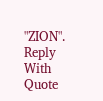"ZION".
Reply With Quote